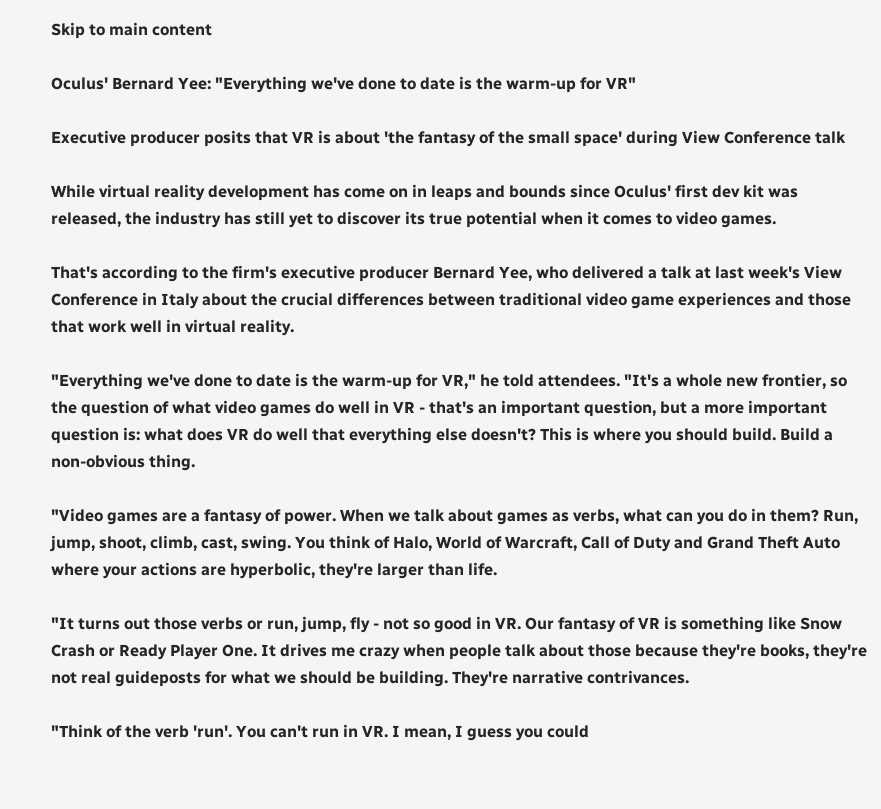Skip to main content

Oculus' Bernard Yee: "Everything we've done to date is the warm-up for VR"

Executive producer posits that VR is about 'the fantasy of the small space' during View Conference talk

While virtual reality development has come on in leaps and bounds since Oculus' first dev kit was released, the industry has still yet to discover its true potential when it comes to video games.

That's according to the firm's executive producer Bernard Yee, who delivered a talk at last week's View Conference in Italy about the crucial differences between traditional video game experiences and those that work well in virtual reality.

"Everything we've done to date is the warm-up for VR," he told attendees. "It's a whole new frontier, so the question of what video games do well in VR - that's an important question, but a more important question is: what does VR do well that everything else doesn't? This is where you should build. Build a non-obvious thing.

"Video games are a fantasy of power. When we talk about games as verbs, what can you do in them? Run, jump, shoot, climb, cast, swing. You think of Halo, World of Warcraft, Call of Duty and Grand Theft Auto where your actions are hyperbolic, they're larger than life.

"It turns out those verbs or run, jump, fly - not so good in VR. Our fantasy of VR is something like Snow Crash or Ready Player One. It drives me crazy when people talk about those because they're books, they're not real guideposts for what we should be building. They're narrative contrivances.

"Think of the verb 'run'. You can't run in VR. I mean, I guess you could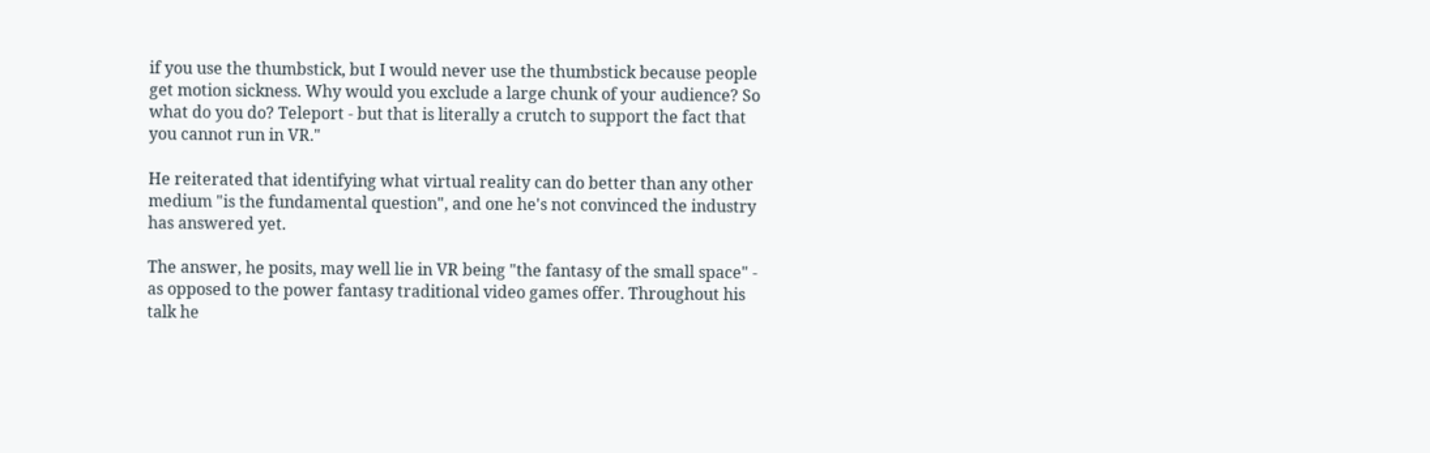if you use the thumbstick, but I would never use the thumbstick because people get motion sickness. Why would you exclude a large chunk of your audience? So what do you do? Teleport - but that is literally a crutch to support the fact that you cannot run in VR."

He reiterated that identifying what virtual reality can do better than any other medium "is the fundamental question", and one he's not convinced the industry has answered yet.

The answer, he posits, may well lie in VR being "the fantasy of the small space" - as opposed to the power fantasy traditional video games offer. Throughout his talk he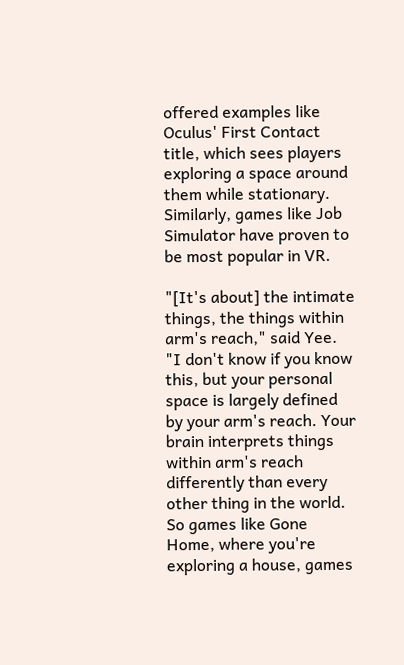offered examples like Oculus' First Contact title, which sees players exploring a space around them while stationary. Similarly, games like Job Simulator have proven to be most popular in VR.

"[It's about] the intimate things, the things within arm's reach," said Yee. "I don't know if you know this, but your personal space is largely defined by your arm's reach. Your brain interprets things within arm's reach differently than every other thing in the world. So games like Gone Home, where you're exploring a house, games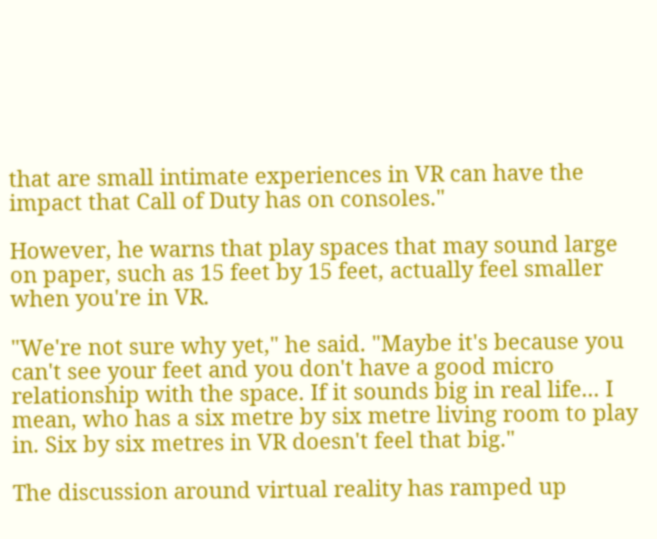that are small intimate experiences in VR can have the impact that Call of Duty has on consoles."

However, he warns that play spaces that may sound large on paper, such as 15 feet by 15 feet, actually feel smaller when you're in VR.

"We're not sure why yet," he said. "Maybe it's because you can't see your feet and you don't have a good micro relationship with the space. If it sounds big in real life... I mean, who has a six metre by six metre living room to play in. Six by six metres in VR doesn't feel that big."

The discussion around virtual reality has ramped up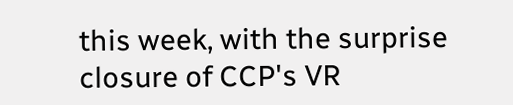this week, with the surprise closure of CCP's VR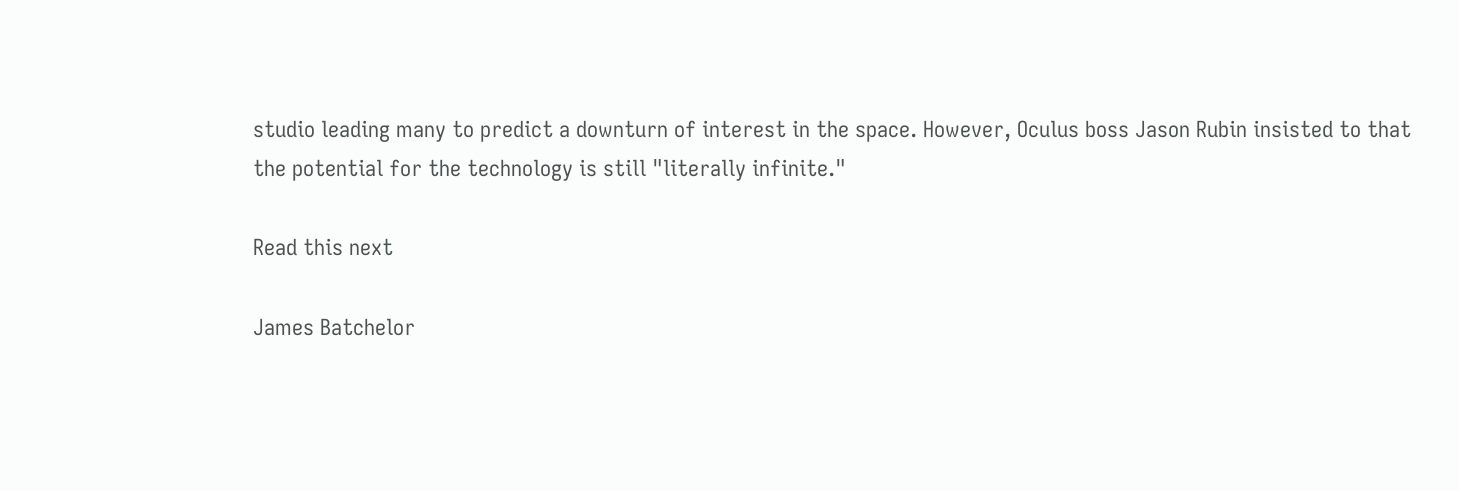studio leading many to predict a downturn of interest in the space. However, Oculus boss Jason Rubin insisted to that the potential for the technology is still "literally infinite."

Read this next

James Batchelor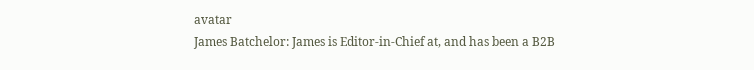avatar
James Batchelor: James is Editor-in-Chief at, and has been a B2B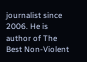journalist since 2006. He is author of The Best Non-Violent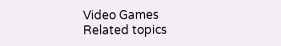Video Games
Related topics